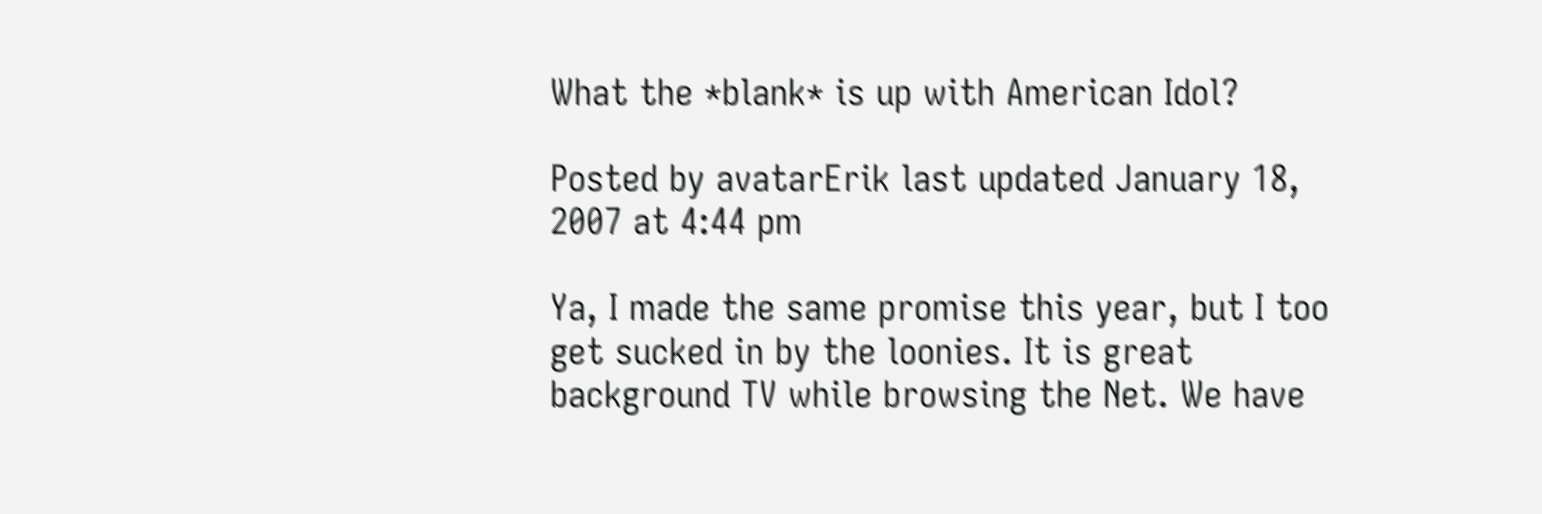What the *blank* is up with American Idol?

Posted by avatarErik last updated January 18, 2007 at 4:44 pm

Ya, I made the same promise this year, but I too get sucked in by the loonies. It is great background TV while browsing the Net. We have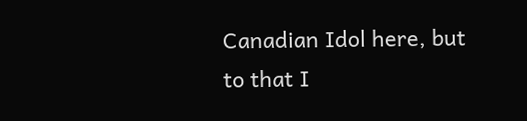Canadian Idol here, but to that I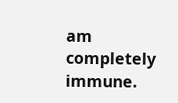am completely immune.